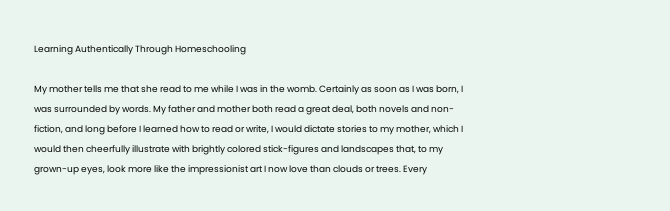Learning Authentically Through Homeschooling

My mother tells me that she read to me while I was in the womb. Certainly as soon as I was born, I was surrounded by words. My father and mother both read a great deal, both novels and non-fiction, and long before I learned how to read or write, I would dictate stories to my mother, which I would then cheerfully illustrate with brightly colored stick-figures and landscapes that, to my grown-up eyes, look more like the impressionist art I now love than clouds or trees. Every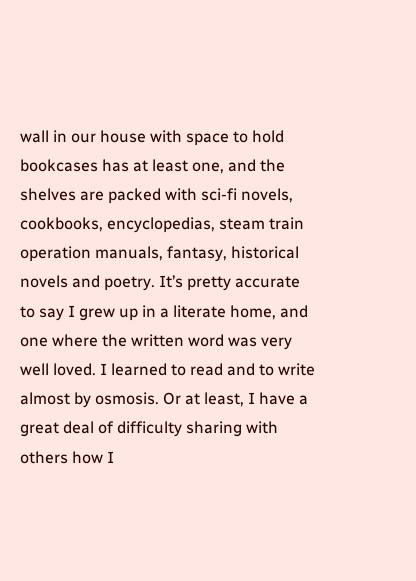wall in our house with space to hold bookcases has at least one, and the shelves are packed with sci-fi novels, cookbooks, encyclopedias, steam train operation manuals, fantasy, historical novels and poetry. It’s pretty accurate to say I grew up in a literate home, and one where the written word was very well loved. I learned to read and to write almost by osmosis. Or at least, I have a great deal of difficulty sharing with others how I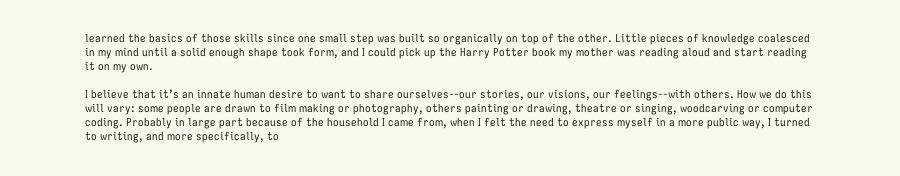learned the basics of those skills since one small step was built so organically on top of the other. Little pieces of knowledge coalesced in my mind until a solid enough shape took form, and I could pick up the Harry Potter book my mother was reading aloud and start reading it on my own.

I believe that it’s an innate human desire to want to share ourselves--our stories, our visions, our feelings--with others. How we do this will vary: some people are drawn to film making or photography, others painting or drawing, theatre or singing, woodcarving or computer coding. Probably in large part because of the household I came from, when I felt the need to express myself in a more public way, I turned to writing, and more specifically, to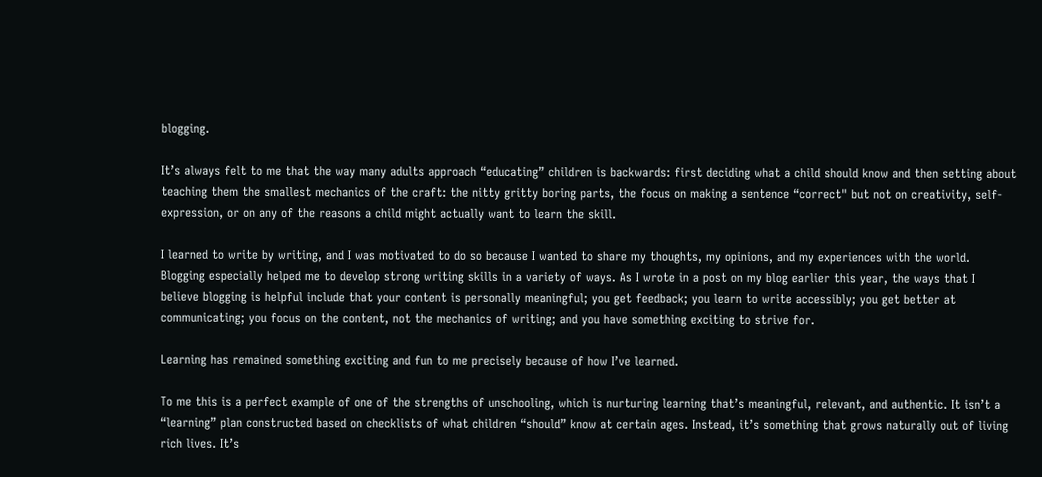blogging.

It’s always felt to me that the way many adults approach “educating” children is backwards: first deciding what a child should know and then setting about teaching them the smallest mechanics of the craft: the nitty gritty boring parts, the focus on making a sentence “correct" but not on creativity, self-expression, or on any of the reasons a child might actually want to learn the skill.

I learned to write by writing, and I was motivated to do so because I wanted to share my thoughts, my opinions, and my experiences with the world. Blogging especially helped me to develop strong writing skills in a variety of ways. As I wrote in a post on my blog earlier this year, the ways that I believe blogging is helpful include that your content is personally meaningful; you get feedback; you learn to write accessibly; you get better at communicating; you focus on the content, not the mechanics of writing; and you have something exciting to strive for.

Learning has remained something exciting and fun to me precisely because of how I’ve learned.

To me this is a perfect example of one of the strengths of unschooling, which is nurturing learning that’s meaningful, relevant, and authentic. It isn’t a “learning” plan constructed based on checklists of what children “should” know at certain ages. Instead, it’s something that grows naturally out of living rich lives. It’s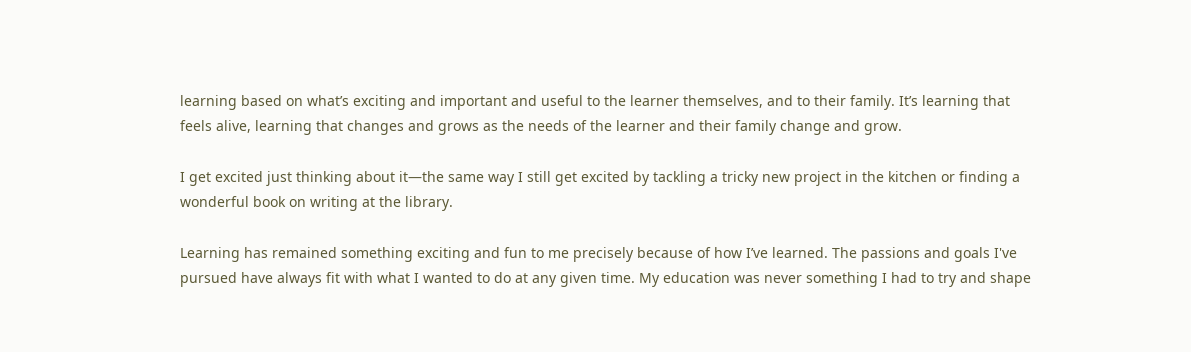learning based on what’s exciting and important and useful to the learner themselves, and to their family. It’s learning that feels alive, learning that changes and grows as the needs of the learner and their family change and grow.

I get excited just thinking about it—the same way I still get excited by tackling a tricky new project in the kitchen or finding a wonderful book on writing at the library.

Learning has remained something exciting and fun to me precisely because of how I’ve learned. The passions and goals I've pursued have always fit with what I wanted to do at any given time. My education was never something I had to try and shape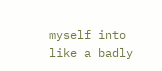myself into like a badly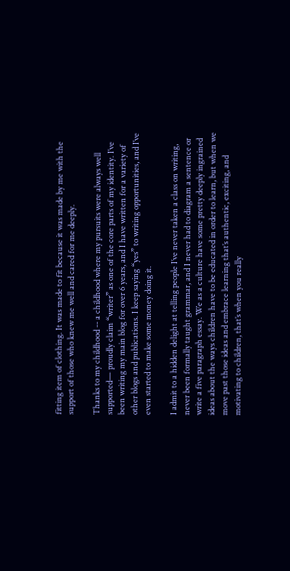fitting item of clothing. It was made to fit because it was made by me with the support of those who knew me well and cared for me deeply.

Thanks to my childhood -- a childhood where my pursuits were always well supported— proudly claim “writer” as one of the core parts of my identity. I’ve been writing my main blog for over 6 years, and I have written for a variety of other blogs and publications. I keep saying “yes” to writing opportunities, and I’ve even started to make some money doing it.

I admit to a hidden delight at telling people I’ve never taken a class on writing, never been formally taught grammar, and I never had to diagram a sentence or write a five paragraph essay. We as a culture have some pretty deeply ingrained ideas about the ways children have to be educated in order to learn, but when we move past those ideas and embrace learning that’s authentic, exciting, and motivating to children, that’s when you really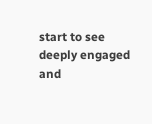start to see deeply engaged and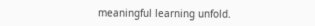meaningful learning unfold.